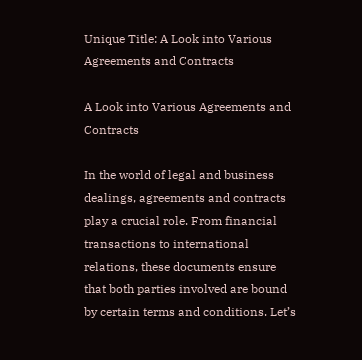Unique Title: A Look into Various Agreements and Contracts

A Look into Various Agreements and Contracts

In the world of legal and business dealings, agreements and contracts play a crucial role. From financial transactions to international relations, these documents ensure that both parties involved are bound by certain terms and conditions. Let’s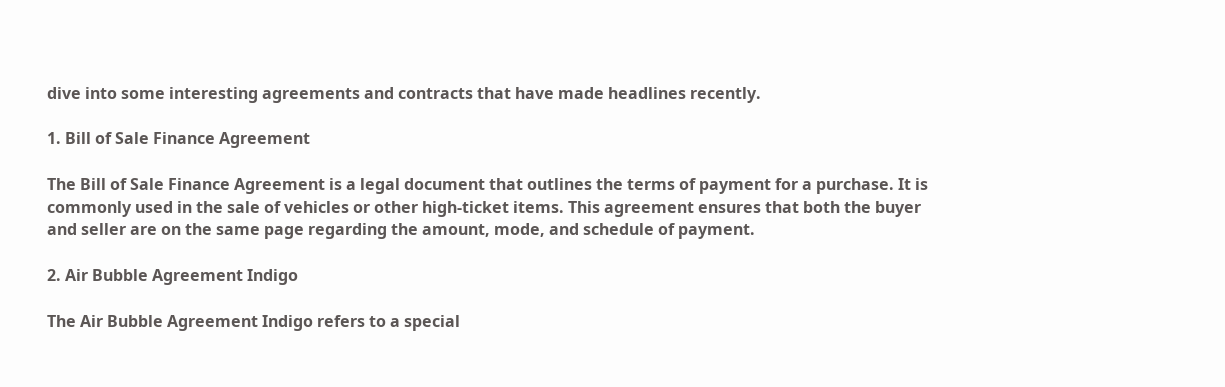dive into some interesting agreements and contracts that have made headlines recently.

1. Bill of Sale Finance Agreement

The Bill of Sale Finance Agreement is a legal document that outlines the terms of payment for a purchase. It is commonly used in the sale of vehicles or other high-ticket items. This agreement ensures that both the buyer and seller are on the same page regarding the amount, mode, and schedule of payment.

2. Air Bubble Agreement Indigo

The Air Bubble Agreement Indigo refers to a special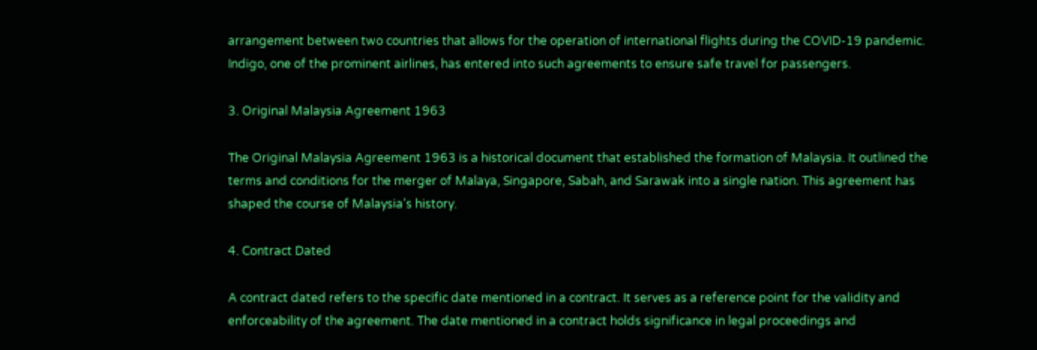arrangement between two countries that allows for the operation of international flights during the COVID-19 pandemic. Indigo, one of the prominent airlines, has entered into such agreements to ensure safe travel for passengers.

3. Original Malaysia Agreement 1963

The Original Malaysia Agreement 1963 is a historical document that established the formation of Malaysia. It outlined the terms and conditions for the merger of Malaya, Singapore, Sabah, and Sarawak into a single nation. This agreement has shaped the course of Malaysia’s history.

4. Contract Dated

A contract dated refers to the specific date mentioned in a contract. It serves as a reference point for the validity and enforceability of the agreement. The date mentioned in a contract holds significance in legal proceedings and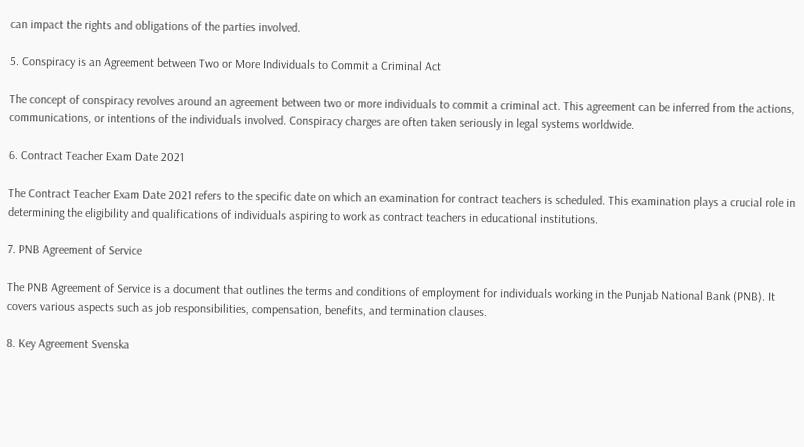can impact the rights and obligations of the parties involved.

5. Conspiracy is an Agreement between Two or More Individuals to Commit a Criminal Act

The concept of conspiracy revolves around an agreement between two or more individuals to commit a criminal act. This agreement can be inferred from the actions, communications, or intentions of the individuals involved. Conspiracy charges are often taken seriously in legal systems worldwide.

6. Contract Teacher Exam Date 2021

The Contract Teacher Exam Date 2021 refers to the specific date on which an examination for contract teachers is scheduled. This examination plays a crucial role in determining the eligibility and qualifications of individuals aspiring to work as contract teachers in educational institutions.

7. PNB Agreement of Service

The PNB Agreement of Service is a document that outlines the terms and conditions of employment for individuals working in the Punjab National Bank (PNB). It covers various aspects such as job responsibilities, compensation, benefits, and termination clauses.

8. Key Agreement Svenska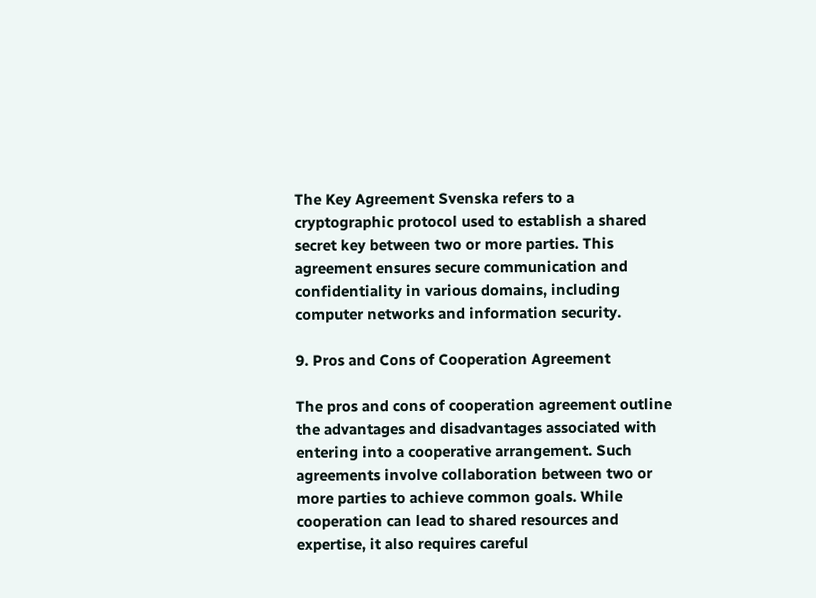The Key Agreement Svenska refers to a cryptographic protocol used to establish a shared secret key between two or more parties. This agreement ensures secure communication and confidentiality in various domains, including computer networks and information security.

9. Pros and Cons of Cooperation Agreement

The pros and cons of cooperation agreement outline the advantages and disadvantages associated with entering into a cooperative arrangement. Such agreements involve collaboration between two or more parties to achieve common goals. While cooperation can lead to shared resources and expertise, it also requires careful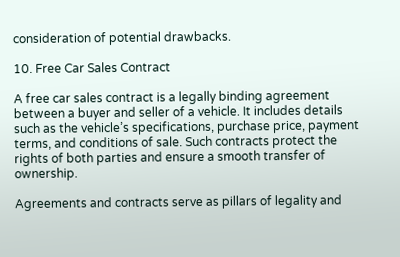consideration of potential drawbacks.

10. Free Car Sales Contract

A free car sales contract is a legally binding agreement between a buyer and seller of a vehicle. It includes details such as the vehicle’s specifications, purchase price, payment terms, and conditions of sale. Such contracts protect the rights of both parties and ensure a smooth transfer of ownership.

Agreements and contracts serve as pillars of legality and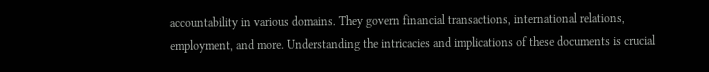accountability in various domains. They govern financial transactions, international relations, employment, and more. Understanding the intricacies and implications of these documents is crucial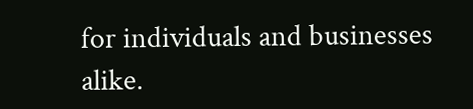for individuals and businesses alike.